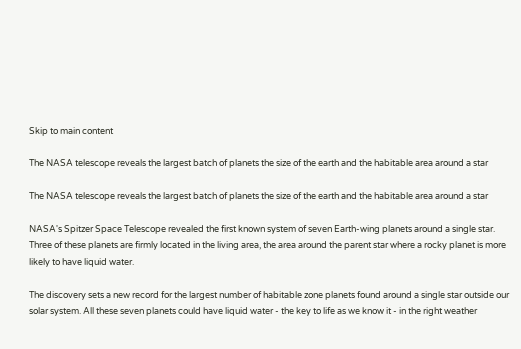Skip to main content

The NASA telescope reveals the largest batch of planets the size of the earth and the habitable area around a star

The NASA telescope reveals the largest batch of planets the size of the earth and the habitable area around a star

NASA's Spitzer Space Telescope revealed the first known system of seven Earth-wing planets around a single star. Three of these planets are firmly located in the living area, the area around the parent star where a rocky planet is more likely to have liquid water.

The discovery sets a new record for the largest number of habitable zone planets found around a single star outside our solar system. All these seven planets could have liquid water - the key to life as we know it - in the right weather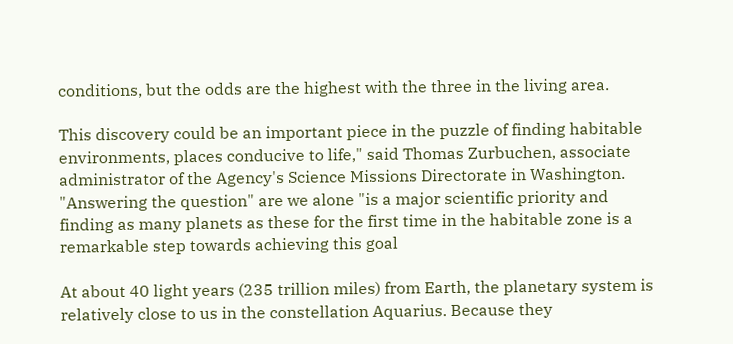conditions, but the odds are the highest with the three in the living area.

This discovery could be an important piece in the puzzle of finding habitable environments, places conducive to life," said Thomas Zurbuchen, associate administrator of the Agency's Science Missions Directorate in Washington. "Answering the question" are we alone "is a major scientific priority and finding as many planets as these for the first time in the habitable zone is a
remarkable step towards achieving this goal

At about 40 light years (235 trillion miles) from Earth, the planetary system is relatively close to us in the constellation Aquarius. Because they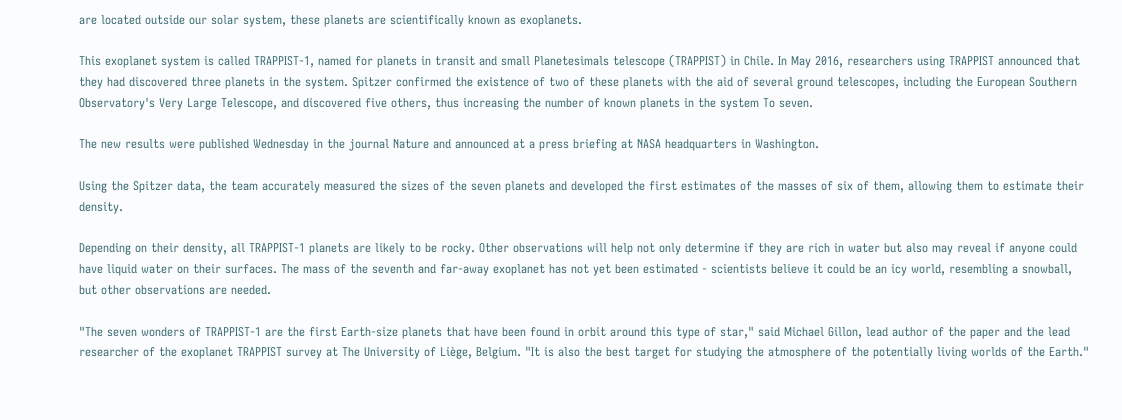are located outside our solar system, these planets are scientifically known as exoplanets.

This exoplanet system is called TRAPPIST-1, named for planets in transit and small Planetesimals telescope (TRAPPIST) in Chile. In May 2016, researchers using TRAPPIST announced that they had discovered three planets in the system. Spitzer confirmed the existence of two of these planets with the aid of several ground telescopes, including the European Southern Observatory's Very Large Telescope, and discovered five others, thus increasing the number of known planets in the system To seven.

The new results were published Wednesday in the journal Nature and announced at a press briefing at NASA headquarters in Washington.

Using the Spitzer data, the team accurately measured the sizes of the seven planets and developed the first estimates of the masses of six of them, allowing them to estimate their density.

Depending on their density, all TRAPPIST-1 planets are likely to be rocky. Other observations will help not only determine if they are rich in water but also may reveal if anyone could have liquid water on their surfaces. The mass of the seventh and far-away exoplanet has not yet been estimated - scientists believe it could be an icy world, resembling a snowball, but other observations are needed.

"The seven wonders of TRAPPIST-1 are the first Earth-size planets that have been found in orbit around this type of star," said Michael Gillon, lead author of the paper and the lead researcher of the exoplanet TRAPPIST survey at The University of Liège, Belgium. "It is also the best target for studying the atmosphere of the potentially living worlds of the Earth."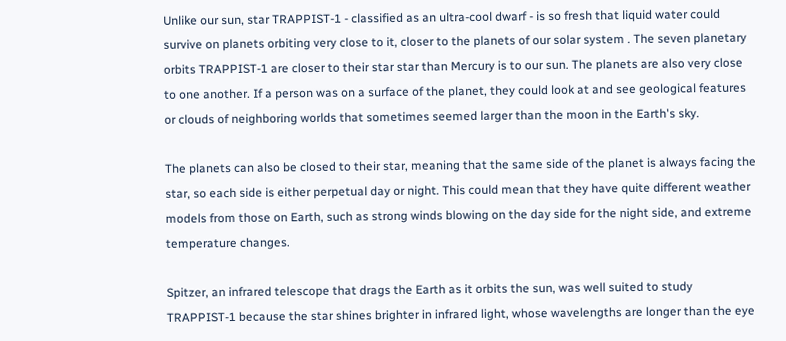Unlike our sun, star TRAPPIST-1 - classified as an ultra-cool dwarf - is so fresh that liquid water could survive on planets orbiting very close to it, closer to the planets of our solar system . The seven planetary orbits TRAPPIST-1 are closer to their star star than Mercury is to our sun. The planets are also very close to one another. If a person was on a surface of the planet, they could look at and see geological features or clouds of neighboring worlds that sometimes seemed larger than the moon in the Earth's sky.

The planets can also be closed to their star, meaning that the same side of the planet is always facing the star, so each side is either perpetual day or night. This could mean that they have quite different weather models from those on Earth, such as strong winds blowing on the day side for the night side, and extreme temperature changes.

Spitzer, an infrared telescope that drags the Earth as it orbits the sun, was well suited to study TRAPPIST-1 because the star shines brighter in infrared light, whose wavelengths are longer than the eye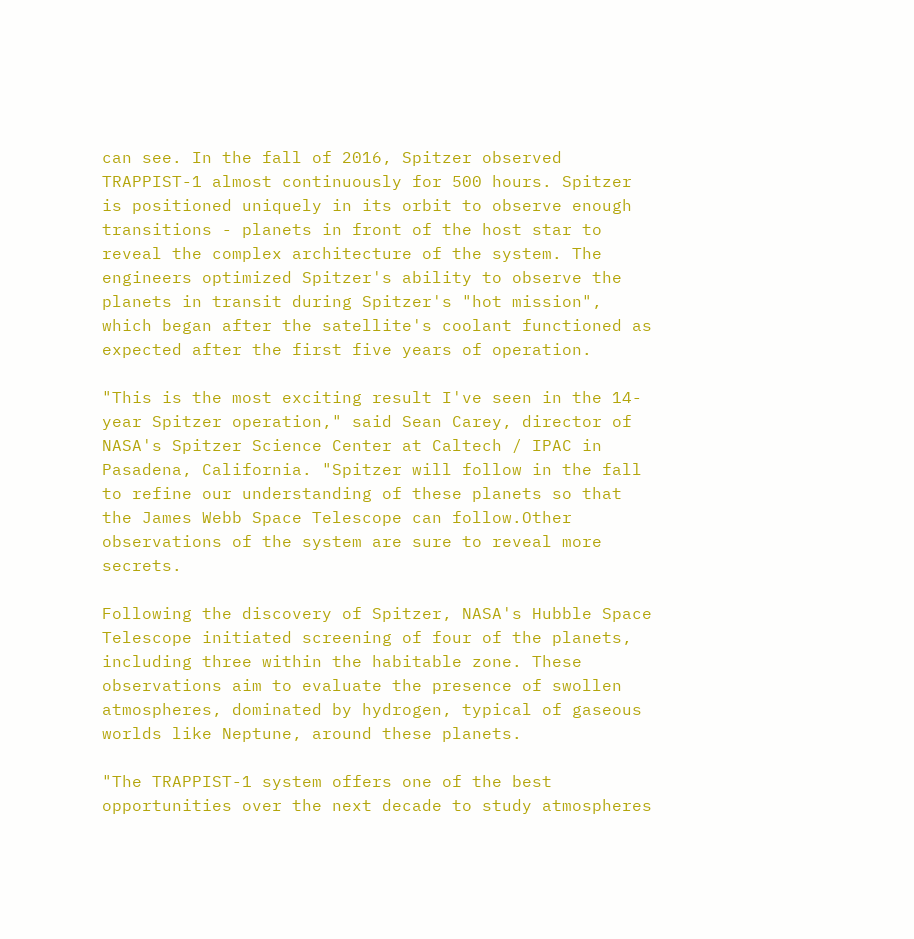can see. In the fall of 2016, Spitzer observed TRAPPIST-1 almost continuously for 500 hours. Spitzer is positioned uniquely in its orbit to observe enough transitions - planets in front of the host star to reveal the complex architecture of the system. The engineers optimized Spitzer's ability to observe the planets in transit during Spitzer's "hot mission", which began after the satellite's coolant functioned as expected after the first five years of operation.

"This is the most exciting result I've seen in the 14-year Spitzer operation," said Sean Carey, director of NASA's Spitzer Science Center at Caltech / IPAC in Pasadena, California. "Spitzer will follow in the fall to refine our understanding of these planets so that the James Webb Space Telescope can follow.Other observations of the system are sure to reveal more secrets.

Following the discovery of Spitzer, NASA's Hubble Space Telescope initiated screening of four of the planets, including three within the habitable zone. These observations aim to evaluate the presence of swollen atmospheres, dominated by hydrogen, typical of gaseous worlds like Neptune, around these planets.

"The TRAPPIST-1 system offers one of the best opportunities over the next decade to study atmospheres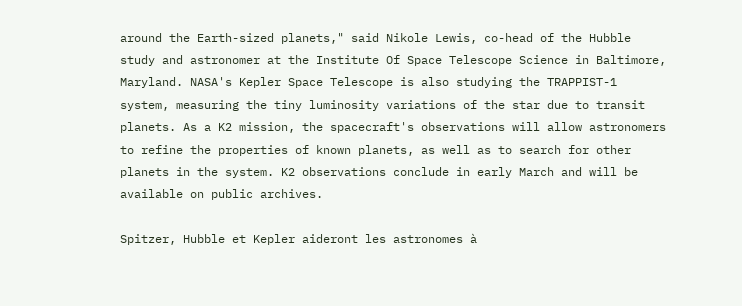around the Earth-sized planets," said Nikole Lewis, co-head of the Hubble study and astronomer at the Institute Of Space Telescope Science in Baltimore, Maryland. NASA's Kepler Space Telescope is also studying the TRAPPIST-1 system, measuring the tiny luminosity variations of the star due to transit planets. As a K2 mission, the spacecraft's observations will allow astronomers to refine the properties of known planets, as well as to search for other planets in the system. K2 observations conclude in early March and will be available on public archives.

Spitzer, Hubble et Kepler aideront les astronomes à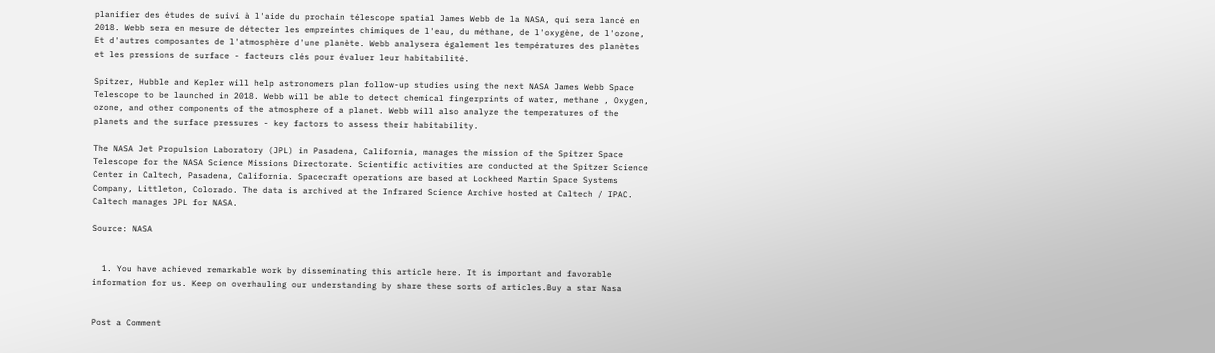planifier des études de suivi à l'aide du prochain télescope spatial James Webb de la NASA, qui sera lancé en 2018. Webb sera en mesure de détecter les empreintes chimiques de l'eau, du méthane, de l'oxygène, de l'ozone, Et d'autres composantes de l'atmosphère d'une planète. Webb analysera également les températures des planètes et les pressions de surface - facteurs clés pour évaluer leur habitabilité.

Spitzer, Hubble and Kepler will help astronomers plan follow-up studies using the next NASA James Webb Space Telescope to be launched in 2018. Webb will be able to detect chemical fingerprints of water, methane , Oxygen, ozone, and other components of the atmosphere of a planet. Webb will also analyze the temperatures of the planets and the surface pressures - key factors to assess their habitability.

The NASA Jet Propulsion Laboratory (JPL) in Pasadena, California, manages the mission of the Spitzer Space Telescope for the NASA Science Missions Directorate. Scientific activities are conducted at the Spitzer Science Center in Caltech, Pasadena, California. Spacecraft operations are based at Lockheed Martin Space Systems Company, Littleton, Colorado. The data is archived at the Infrared Science Archive hosted at Caltech / IPAC. Caltech manages JPL for NASA.

Source: NASA


  1. You have achieved remarkable work by disseminating this article here. It is important and favorable information for us. Keep on overhauling our understanding by share these sorts of articles.Buy a star Nasa


Post a Comment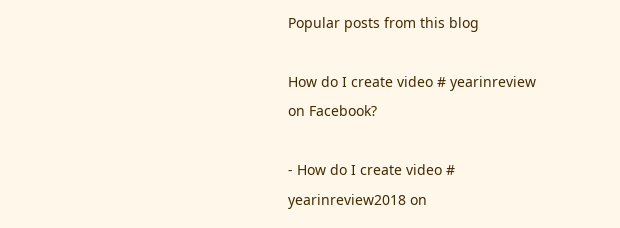Popular posts from this blog

How do I create video # yearinreview on Facebook?

- How do I create video # yearinreview2018 on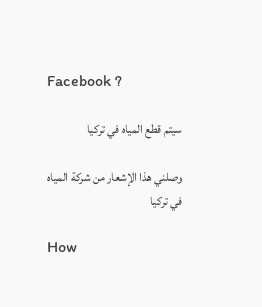Facebook ?

سيتم قطع المياه في تركيا

وصلني هذا الإشعار من شركة المياه في تركيا

How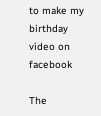to make my birthday video on facebook

The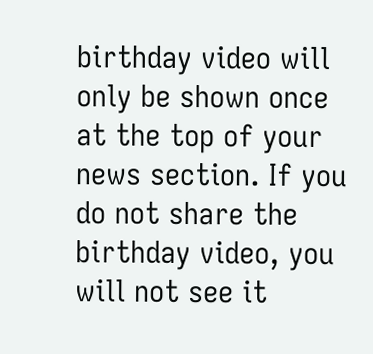birthday video will only be shown once at the top of your news section. If you do not share the birthday video, you will not see it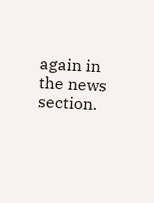again in the news section.